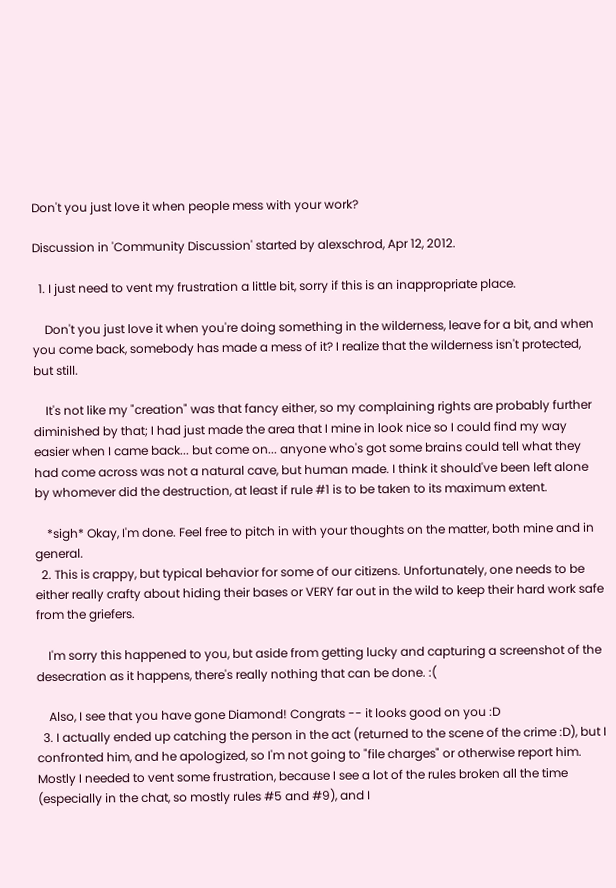Don't you just love it when people mess with your work?

Discussion in 'Community Discussion' started by alexschrod, Apr 12, 2012.

  1. I just need to vent my frustration a little bit, sorry if this is an inappropriate place.

    Don't you just love it when you're doing something in the wilderness, leave for a bit, and when you come back, somebody has made a mess of it? I realize that the wilderness isn't protected, but still.

    It's not like my "creation" was that fancy either, so my complaining rights are probably further diminished by that; I had just made the area that I mine in look nice so I could find my way easier when I came back... but come on... anyone who's got some brains could tell what they had come across was not a natural cave, but human made. I think it should've been left alone by whomever did the destruction, at least if rule #1 is to be taken to its maximum extent.

    *sigh* Okay, I'm done. Feel free to pitch in with your thoughts on the matter, both mine and in general.
  2. This is crappy, but typical behavior for some of our citizens. Unfortunately, one needs to be either really crafty about hiding their bases or VERY far out in the wild to keep their hard work safe from the griefers.

    I'm sorry this happened to you, but aside from getting lucky and capturing a screenshot of the desecration as it happens, there's really nothing that can be done. :(

    Also, I see that you have gone Diamond! Congrats -- it looks good on you :D
  3. I actually ended up catching the person in the act (returned to the scene of the crime :D), but I confronted him, and he apologized, so I'm not going to "file charges" or otherwise report him. Mostly I needed to vent some frustration, because I see a lot of the rules broken all the time (especially in the chat, so mostly rules #5 and #9), and I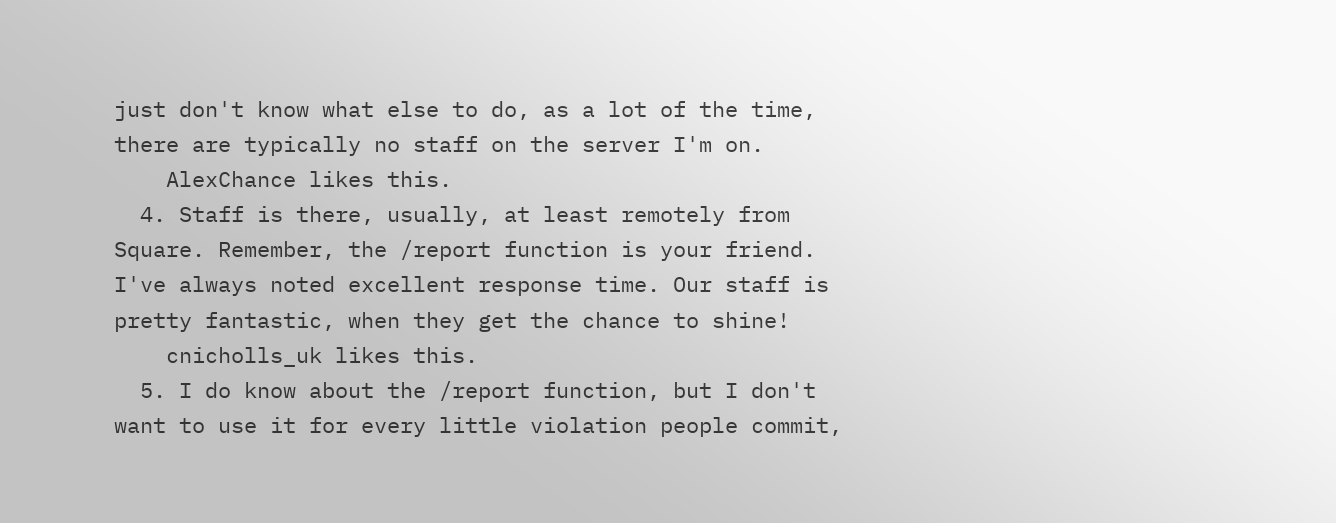just don't know what else to do, as a lot of the time, there are typically no staff on the server I'm on.
    AlexChance likes this.
  4. Staff is there, usually, at least remotely from Square. Remember, the /report function is your friend. I've always noted excellent response time. Our staff is pretty fantastic, when they get the chance to shine!
    cnicholls_uk likes this.
  5. I do know about the /report function, but I don't want to use it for every little violation people commit,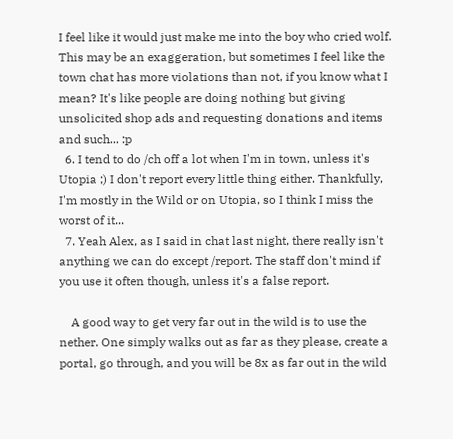I feel like it would just make me into the boy who cried wolf. This may be an exaggeration, but sometimes I feel like the town chat has more violations than not, if you know what I mean? It's like people are doing nothing but giving unsolicited shop ads and requesting donations and items and such... :p
  6. I tend to do /ch off a lot when I'm in town, unless it's Utopia ;) I don't report every little thing either. Thankfully, I'm mostly in the Wild or on Utopia, so I think I miss the worst of it...
  7. Yeah Alex, as I said in chat last night, there really isn't anything we can do except /report. The staff don't mind if you use it often though, unless it's a false report.

    A good way to get very far out in the wild is to use the nether. One simply walks out as far as they please, create a portal, go through, and you will be 8x as far out in the wild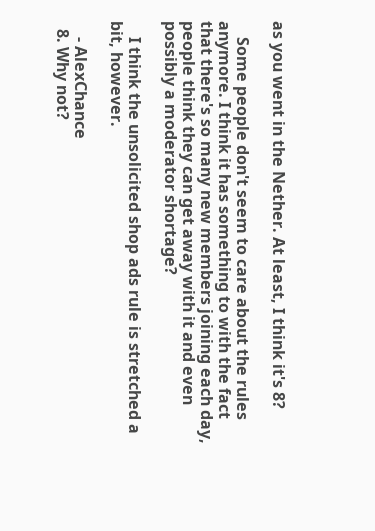as you went in the Nether. At least, I think it's 8?

    Some people don't seem to care about the rules anymore. I think it has something to with the fact that there's so many new members joining each day, people think they can get away with it and even possibly a moderator shortage?

    I think the unsolicited shop ads rule is stretched a bit, however.

    - AlexChance
  8. Why not?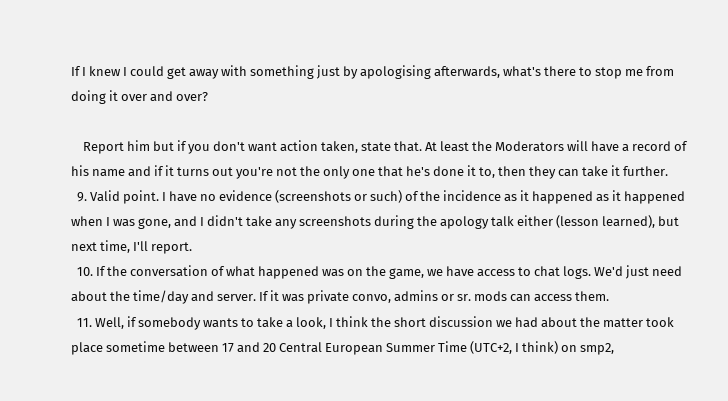If I knew I could get away with something just by apologising afterwards, what's there to stop me from doing it over and over?

    Report him but if you don't want action taken, state that. At least the Moderators will have a record of his name and if it turns out you're not the only one that he's done it to, then they can take it further.
  9. Valid point. I have no evidence (screenshots or such) of the incidence as it happened as it happened when I was gone, and I didn't take any screenshots during the apology talk either (lesson learned), but next time, I'll report.
  10. If the conversation of what happened was on the game, we have access to chat logs. We'd just need about the time/day and server. If it was private convo, admins or sr. mods can access them.
  11. Well, if somebody wants to take a look, I think the short discussion we had about the matter took place sometime between 17 and 20 Central European Summer Time (UTC+2, I think) on smp2,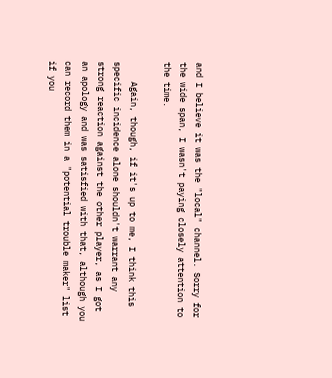and I believe it was the "local" channel. Sorry for the wide span, I wasn't paying closely attention to the time.

    Again, though, if it's up to me, I think this specific incidence alone shouldn't warrant any strong reaction against the other player, as I got an apology and was satisfied with that, although you can record them in a "potential trouble maker" list if you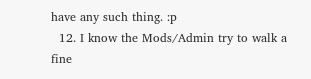have any such thing. :p
  12. I know the Mods/Admin try to walk a fine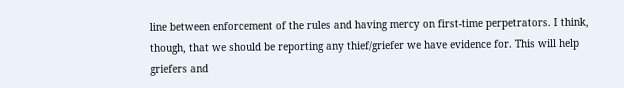line between enforcement of the rules and having mercy on first-time perpetrators. I think, though, that we should be reporting any thief/griefer we have evidence for. This will help griefers and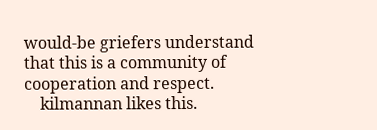would-be griefers understand that this is a community of cooperation and respect.
    kilmannan likes this.